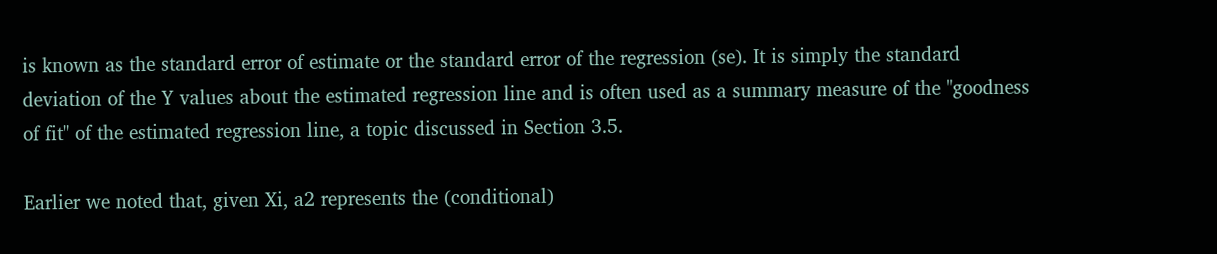is known as the standard error of estimate or the standard error of the regression (se). It is simply the standard deviation of the Y values about the estimated regression line and is often used as a summary measure of the "goodness of fit" of the estimated regression line, a topic discussed in Section 3.5.

Earlier we noted that, given Xi, a2 represents the (conditional)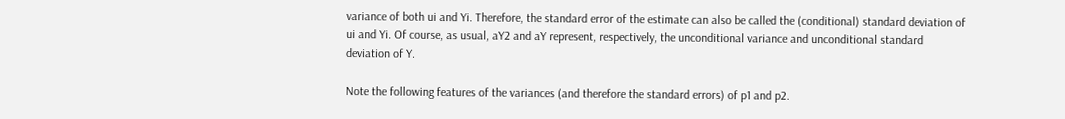variance of both ui and Yi. Therefore, the standard error of the estimate can also be called the (conditional) standard deviation of ui and Yi. Of course, as usual, aY2 and aY represent, respectively, the unconditional variance and unconditional standard deviation of Y.

Note the following features of the variances (and therefore the standard errors) of p1 and p2.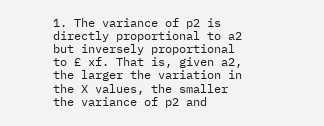1. The variance of p2 is directly proportional to a2 but inversely proportional to £ xf. That is, given a2, the larger the variation in the X values, the smaller the variance of p2 and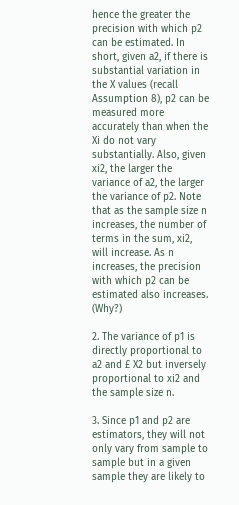hence the greater the precision with which p2 can be estimated. In short, given a2, if there is substantial variation in the X values (recall Assumption 8), p2 can be measured more accurately than when the Xi do not vary substantially. Also, given xi2, the larger the variance of a2, the larger the variance of p2. Note that as the sample size n increases, the number of terms in the sum, xi2, will increase. As n increases, the precision with which p2 can be estimated also increases. (Why?)

2. The variance of p1 is directly proportional to a2 and £ X2 but inversely proportional to xi2 and the sample size n.

3. Since p1 and p2 are estimators, they will not only vary from sample to sample but in a given sample they are likely to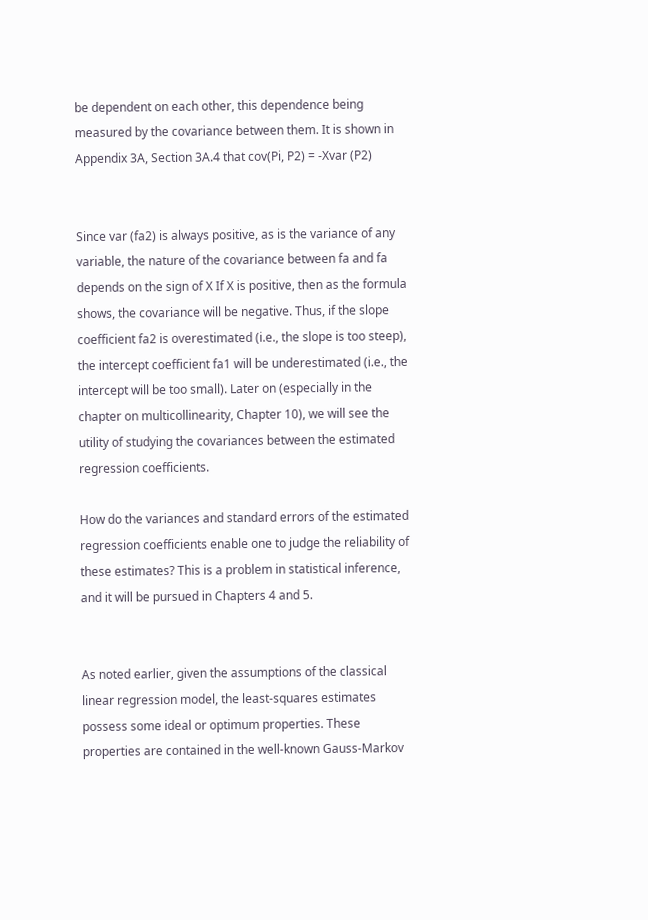be dependent on each other, this dependence being measured by the covariance between them. It is shown in Appendix 3A, Section 3A.4 that cov(Pi, P2) = -Xvar (P2)


Since var (fa2) is always positive, as is the variance of any variable, the nature of the covariance between fa and fa depends on the sign of X If X is positive, then as the formula shows, the covariance will be negative. Thus, if the slope coefficient fa2 is overestimated (i.e., the slope is too steep), the intercept coefficient fa1 will be underestimated (i.e., the intercept will be too small). Later on (especially in the chapter on multicollinearity, Chapter 10), we will see the utility of studying the covariances between the estimated regression coefficients.

How do the variances and standard errors of the estimated regression coefficients enable one to judge the reliability of these estimates? This is a problem in statistical inference, and it will be pursued in Chapters 4 and 5.


As noted earlier, given the assumptions of the classical linear regression model, the least-squares estimates possess some ideal or optimum properties. These properties are contained in the well-known Gauss-Markov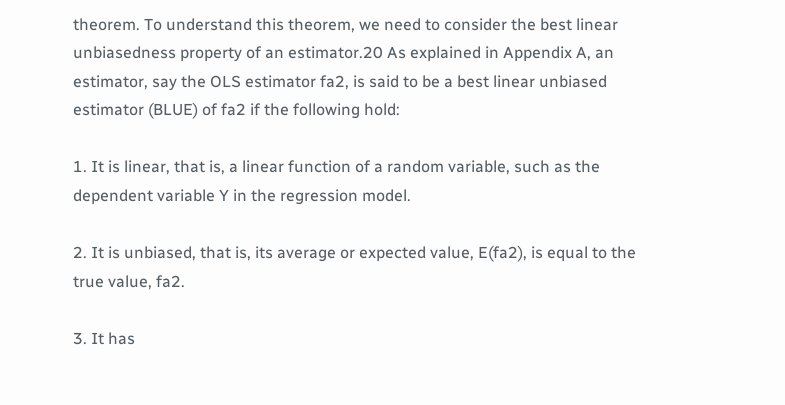theorem. To understand this theorem, we need to consider the best linear unbiasedness property of an estimator.20 As explained in Appendix A, an estimator, say the OLS estimator fa2, is said to be a best linear unbiased estimator (BLUE) of fa2 if the following hold:

1. It is linear, that is, a linear function of a random variable, such as the dependent variable Y in the regression model.

2. It is unbiased, that is, its average or expected value, E(fa2), is equal to the true value, fa2.

3. It has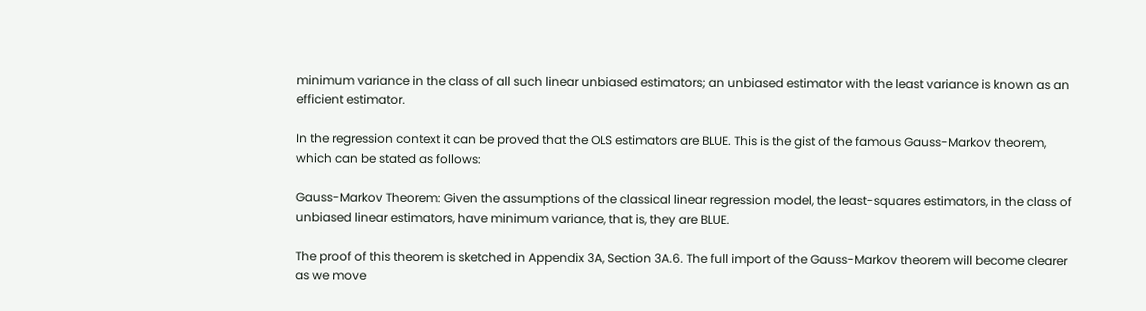minimum variance in the class of all such linear unbiased estimators; an unbiased estimator with the least variance is known as an efficient estimator.

In the regression context it can be proved that the OLS estimators are BLUE. This is the gist of the famous Gauss-Markov theorem, which can be stated as follows:

Gauss-Markov Theorem: Given the assumptions of the classical linear regression model, the least-squares estimators, in the class of unbiased linear estimators, have minimum variance, that is, they are BLUE.

The proof of this theorem is sketched in Appendix 3A, Section 3A.6. The full import of the Gauss-Markov theorem will become clearer as we move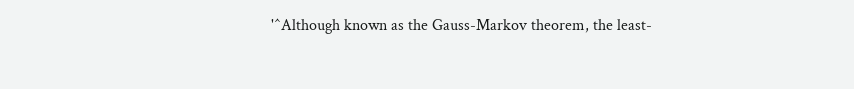'^Although known as the Gauss-Markov theorem, the least-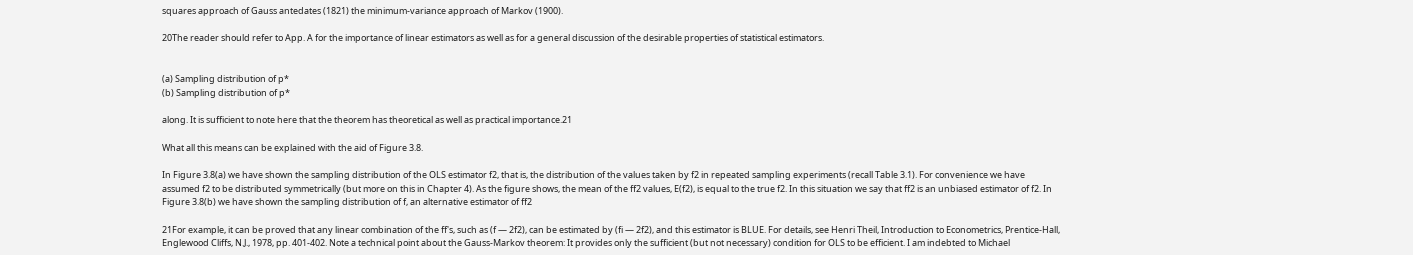squares approach of Gauss antedates (1821) the minimum-variance approach of Markov (1900).

20The reader should refer to App. A for the importance of linear estimators as well as for a general discussion of the desirable properties of statistical estimators.


(a) Sampling distribution of p*
(b) Sampling distribution of p*

along. It is sufficient to note here that the theorem has theoretical as well as practical importance.21

What all this means can be explained with the aid of Figure 3.8.

In Figure 3.8(a) we have shown the sampling distribution of the OLS estimator f2, that is, the distribution of the values taken by f2 in repeated sampling experiments (recall Table 3.1). For convenience we have assumed f2 to be distributed symmetrically (but more on this in Chapter 4). As the figure shows, the mean of the ff2 values, E(f2), is equal to the true f2. In this situation we say that ff2 is an unbiased estimator of f2. In Figure 3.8(b) we have shown the sampling distribution of f, an alternative estimator of ff2

21For example, it can be proved that any linear combination of the ff's, such as (f — 2f2), can be estimated by (fi — 2f2), and this estimator is BLUE. For details, see Henri Theil, Introduction to Econometrics, Prentice-Hall, Englewood Cliffs, N.J., 1978, pp. 401-402. Note a technical point about the Gauss-Markov theorem: It provides only the sufficient (but not necessary) condition for OLS to be efficient. I am indebted to Michael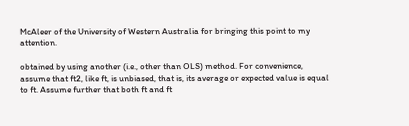McAleer of the University of Western Australia for bringing this point to my attention.

obtained by using another (i.e., other than OLS) method. For convenience, assume that ft2, like ft, is unbiased, that is, its average or expected value is equal to ft. Assume further that both ft and ft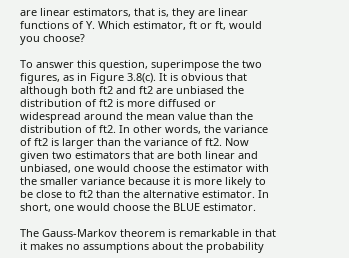are linear estimators, that is, they are linear functions of Y. Which estimator, ft or ft, would you choose?

To answer this question, superimpose the two figures, as in Figure 3.8(c). It is obvious that although both ft2 and ft2 are unbiased the distribution of ft2 is more diffused or widespread around the mean value than the distribution of ft2. In other words, the variance of ft2 is larger than the variance of ft2. Now given two estimators that are both linear and unbiased, one would choose the estimator with the smaller variance because it is more likely to be close to ft2 than the alternative estimator. In short, one would choose the BLUE estimator.

The Gauss-Markov theorem is remarkable in that it makes no assumptions about the probability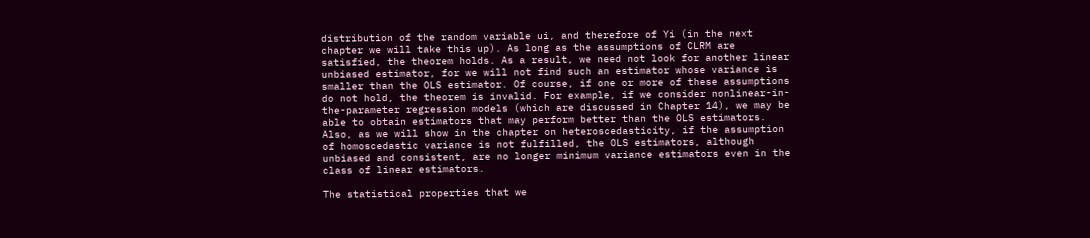distribution of the random variable ui, and therefore of Yi (in the next chapter we will take this up). As long as the assumptions of CLRM are satisfied, the theorem holds. As a result, we need not look for another linear unbiased estimator, for we will not find such an estimator whose variance is smaller than the OLS estimator. Of course, if one or more of these assumptions do not hold, the theorem is invalid. For example, if we consider nonlinear-in-the-parameter regression models (which are discussed in Chapter 14), we may be able to obtain estimators that may perform better than the OLS estimators. Also, as we will show in the chapter on heteroscedasticity, if the assumption of homoscedastic variance is not fulfilled, the OLS estimators, although unbiased and consistent, are no longer minimum variance estimators even in the class of linear estimators.

The statistical properties that we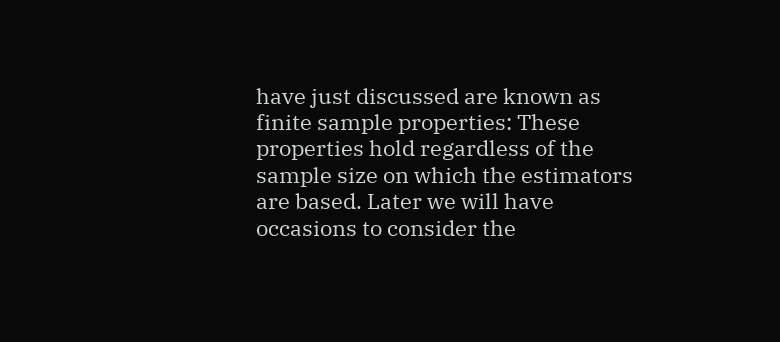have just discussed are known as finite sample properties: These properties hold regardless of the sample size on which the estimators are based. Later we will have occasions to consider the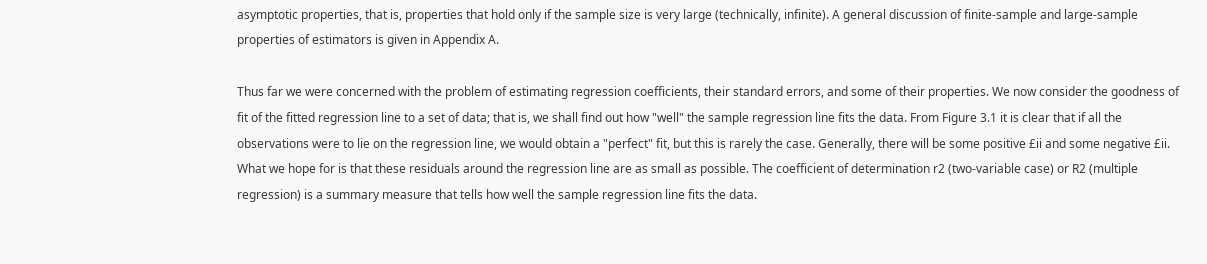asymptotic properties, that is, properties that hold only if the sample size is very large (technically, infinite). A general discussion of finite-sample and large-sample properties of estimators is given in Appendix A.

Thus far we were concerned with the problem of estimating regression coefficients, their standard errors, and some of their properties. We now consider the goodness of fit of the fitted regression line to a set of data; that is, we shall find out how "well" the sample regression line fits the data. From Figure 3.1 it is clear that if all the observations were to lie on the regression line, we would obtain a "perfect" fit, but this is rarely the case. Generally, there will be some positive £ii and some negative £ii. What we hope for is that these residuals around the regression line are as small as possible. The coefficient of determination r2 (two-variable case) or R2 (multiple regression) is a summary measure that tells how well the sample regression line fits the data.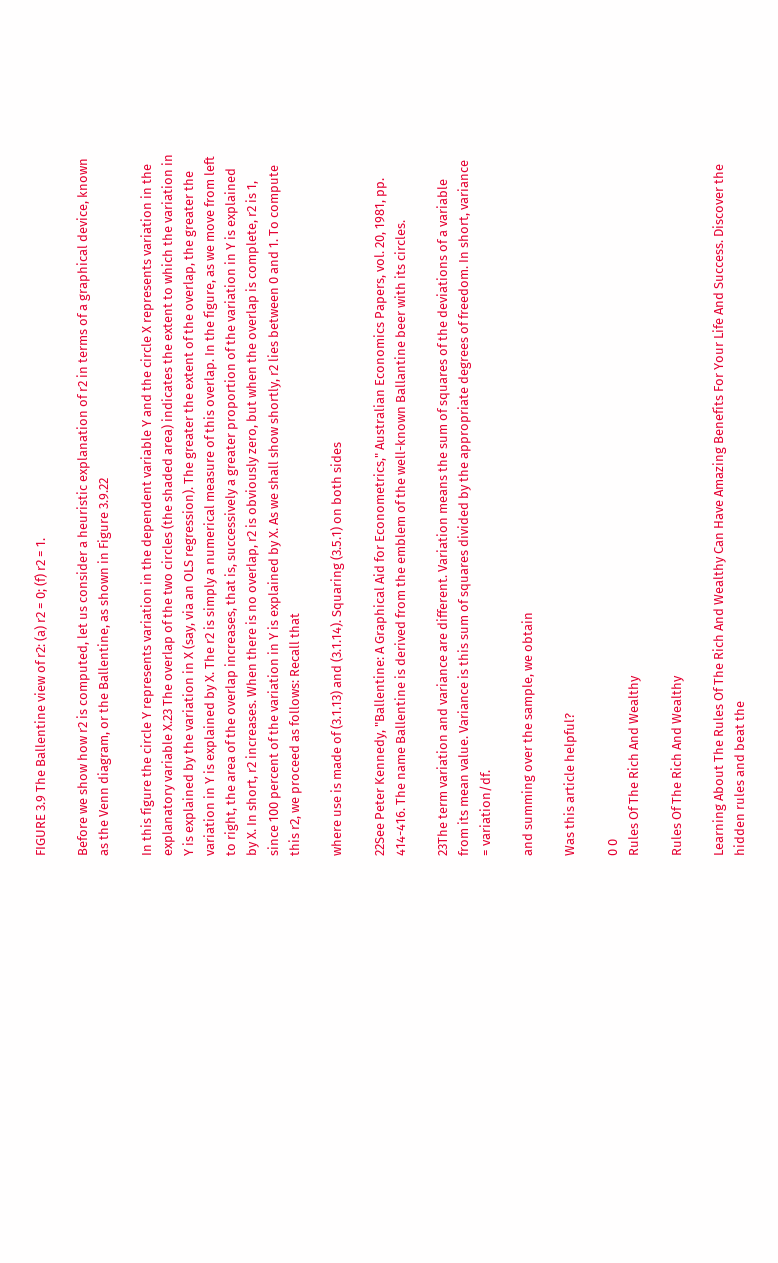FIGURE 3.9 The Ballentine view of r2: (a) r2 = 0; (f) r2 = 1.

Before we show how r2 is computed, let us consider a heuristic explanation of r2 in terms of a graphical device, known as the Venn diagram, or the Ballentine, as shown in Figure 3.9.22

In this figure the circle Y represents variation in the dependent variable Y and the circle X represents variation in the explanatory variable X.23 The overlap of the two circles (the shaded area) indicates the extent to which the variation in Y is explained by the variation in X (say, via an OLS regression). The greater the extent of the overlap, the greater the variation in Y is explained by X. The r2 is simply a numerical measure of this overlap. In the figure, as we move from left to right, the area of the overlap increases, that is, successively a greater proportion of the variation in Y is explained by X. In short, r2 increases. When there is no overlap, r2 is obviously zero, but when the overlap is complete, r2 is 1, since 100 percent of the variation in Y is explained by X. As we shall show shortly, r2 lies between 0 and 1. To compute this r2, we proceed as follows: Recall that

where use is made of (3.1.13) and (3.1.14). Squaring (3.5.1) on both sides

22See Peter Kennedy, "Ballentine: A Graphical Aid for Econometrics," Australian Economics Papers, vol. 20, 1981, pp. 414-416. The name Ballentine is derived from the emblem of the well-known Ballantine beer with its circles.

23The term variation and variance are different. Variation means the sum of squares of the deviations of a variable from its mean value. Variance is this sum of squares divided by the appropriate degrees of freedom. In short, variance = variation/df.

and summing over the sample, we obtain

Was this article helpful?

0 0
Rules Of The Rich And Wealthy

Rules Of The Rich And Wealthy

Learning About The Rules Of The Rich And Wealthy Can Have Amazing Benefits For Your Life And Success. Discover the hidden rules and beat the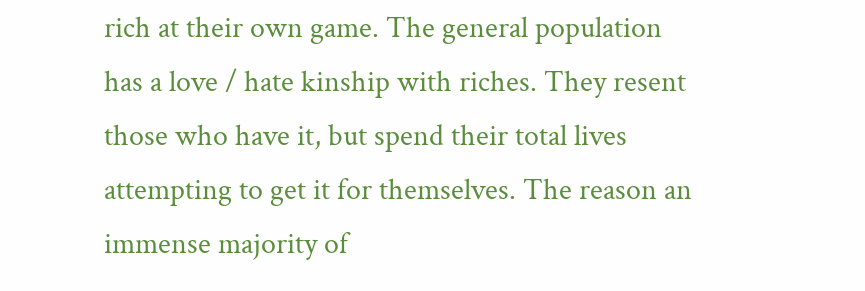rich at their own game. The general population has a love / hate kinship with riches. They resent those who have it, but spend their total lives attempting to get it for themselves. The reason an immense majority of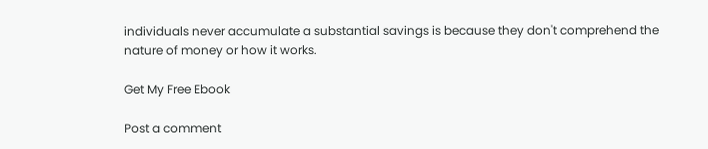individuals never accumulate a substantial savings is because they don't comprehend the nature of money or how it works.

Get My Free Ebook

Post a comment